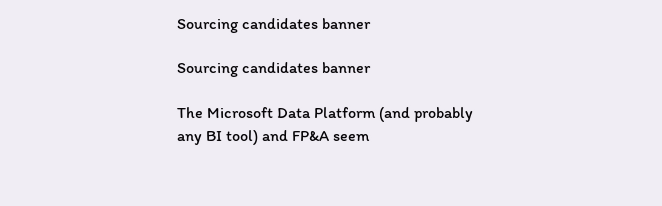Sourcing candidates banner

Sourcing candidates banner

The Microsoft Data Platform (and probably any BI tool) and FP&A seem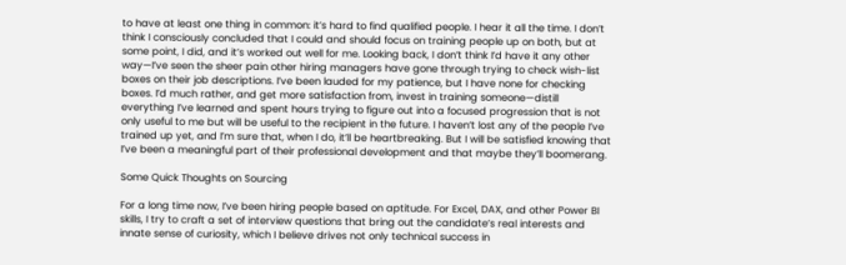to have at least one thing in common: it’s hard to find qualified people. I hear it all the time. I don’t think I consciously concluded that I could and should focus on training people up on both, but at some point, I did, and it’s worked out well for me. Looking back, I don’t think I’d have it any other way—I’ve seen the sheer pain other hiring managers have gone through trying to check wish-list boxes on their job descriptions. I’ve been lauded for my patience, but I have none for checking boxes. I’d much rather, and get more satisfaction from, invest in training someone—distill everything I’ve learned and spent hours trying to figure out into a focused progression that is not only useful to me but will be useful to the recipient in the future. I haven’t lost any of the people I’ve trained up yet, and I’m sure that, when I do, it’ll be heartbreaking. But I will be satisfied knowing that I’ve been a meaningful part of their professional development and that maybe they’ll boomerang.

Some Quick Thoughts on Sourcing

For a long time now, I’ve been hiring people based on aptitude. For Excel, DAX, and other Power BI skills, I try to craft a set of interview questions that bring out the candidate’s real interests and innate sense of curiosity, which I believe drives not only technical success in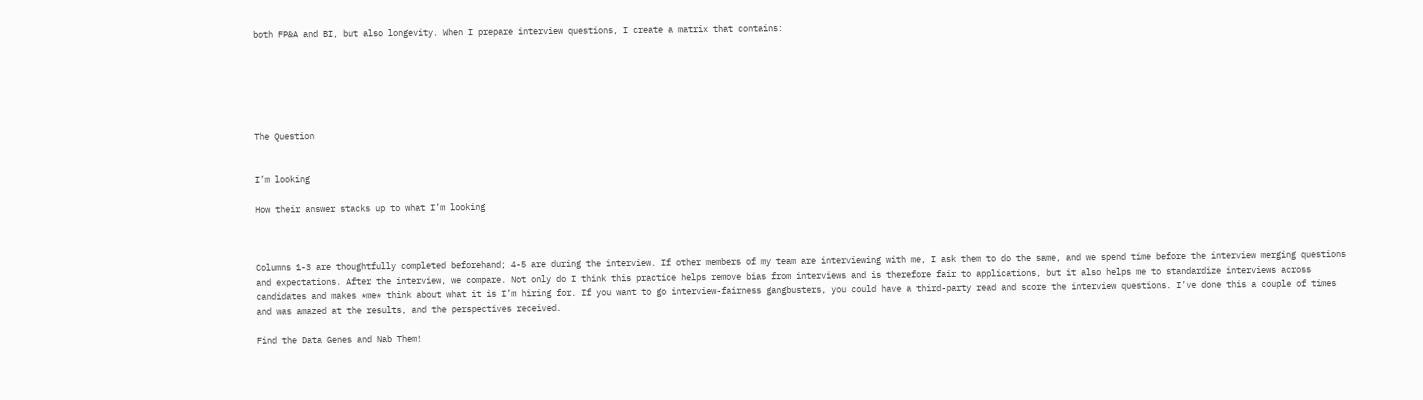both FP&A and BI, but also longevity. When I prepare interview questions, I create a matrix that contains:






The Question


I’m looking

How their answer stacks up to what I’m looking



Columns 1-3 are thoughtfully completed beforehand; 4-5 are during the interview. If other members of my team are interviewing with me, I ask them to do the same, and we spend time before the interview merging questions and expectations. After the interview, we compare. Not only do I think this practice helps remove bias from interviews and is therefore fair to applications, but it also helps me to standardize interviews across candidates and makes *me* think about what it is I’m hiring for. If you want to go interview-fairness gangbusters, you could have a third-party read and score the interview questions. I’ve done this a couple of times and was amazed at the results, and the perspectives received.

Find the Data Genes and Nab Them!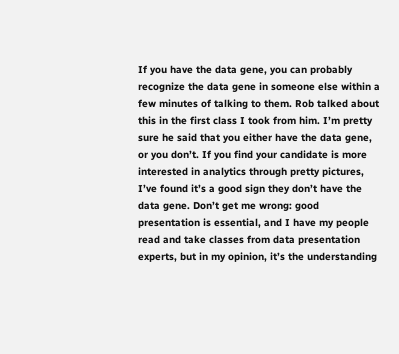If you have the data gene, you can probably recognize the data gene in someone else within a few minutes of talking to them. Rob talked about this in the first class I took from him. I’m pretty sure he said that you either have the data gene, or you don’t. If you find your candidate is more interested in analytics through pretty pictures, I’ve found it’s a good sign they don’t have the data gene. Don’t get me wrong: good presentation is essential, and I have my people read and take classes from data presentation experts, but in my opinion, it’s the understanding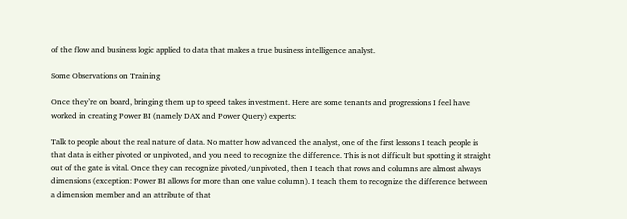of the flow and business logic applied to data that makes a true business intelligence analyst.

Some Observations on Training

Once they’re on board, bringing them up to speed takes investment. Here are some tenants and progressions I feel have worked in creating Power BI (namely DAX and Power Query) experts:

Talk to people about the real nature of data. No matter how advanced the analyst, one of the first lessons I teach people is that data is either pivoted or unpivoted, and you need to recognize the difference. This is not difficult but spotting it straight out of the gate is vital. Once they can recognize pivoted/unpivoted, then I teach that rows and columns are almost always dimensions (exception: Power BI allows for more than one value column). I teach them to recognize the difference between a dimension member and an attribute of that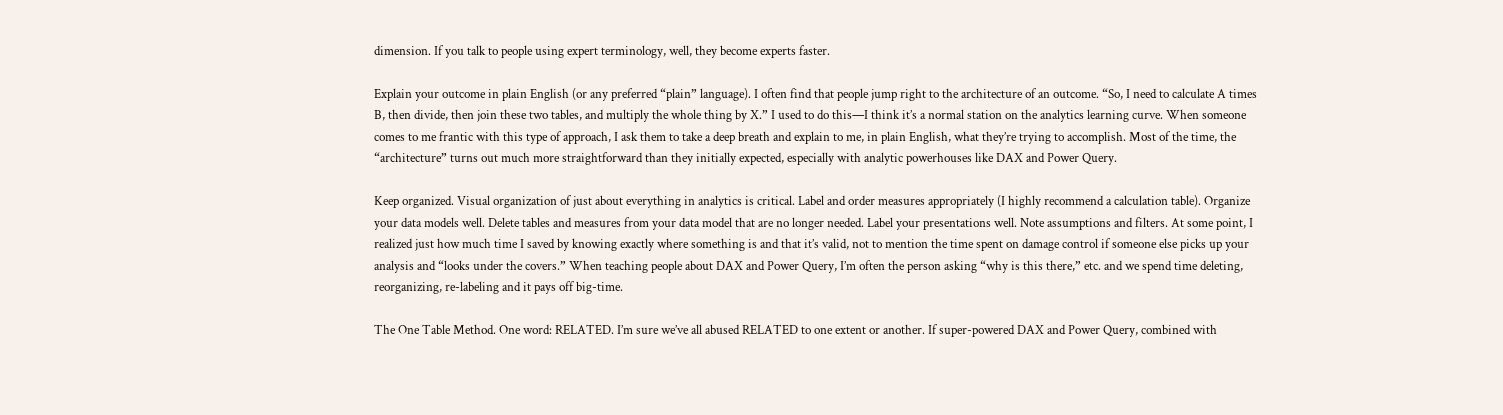dimension. If you talk to people using expert terminology, well, they become experts faster.

Explain your outcome in plain English (or any preferred “plain” language). I often find that people jump right to the architecture of an outcome. “So, I need to calculate A times B, then divide, then join these two tables, and multiply the whole thing by X.” I used to do this—I think it’s a normal station on the analytics learning curve. When someone comes to me frantic with this type of approach, I ask them to take a deep breath and explain to me, in plain English, what they’re trying to accomplish. Most of the time, the “architecture” turns out much more straightforward than they initially expected, especially with analytic powerhouses like DAX and Power Query.

Keep organized. Visual organization of just about everything in analytics is critical. Label and order measures appropriately (I highly recommend a calculation table). Organize your data models well. Delete tables and measures from your data model that are no longer needed. Label your presentations well. Note assumptions and filters. At some point, I realized just how much time I saved by knowing exactly where something is and that it’s valid, not to mention the time spent on damage control if someone else picks up your analysis and “looks under the covers.” When teaching people about DAX and Power Query, I’m often the person asking “why is this there,” etc. and we spend time deleting, reorganizing, re-labeling and it pays off big-time.

The One Table Method. One word: RELATED. I’m sure we’ve all abused RELATED to one extent or another. If super-powered DAX and Power Query, combined with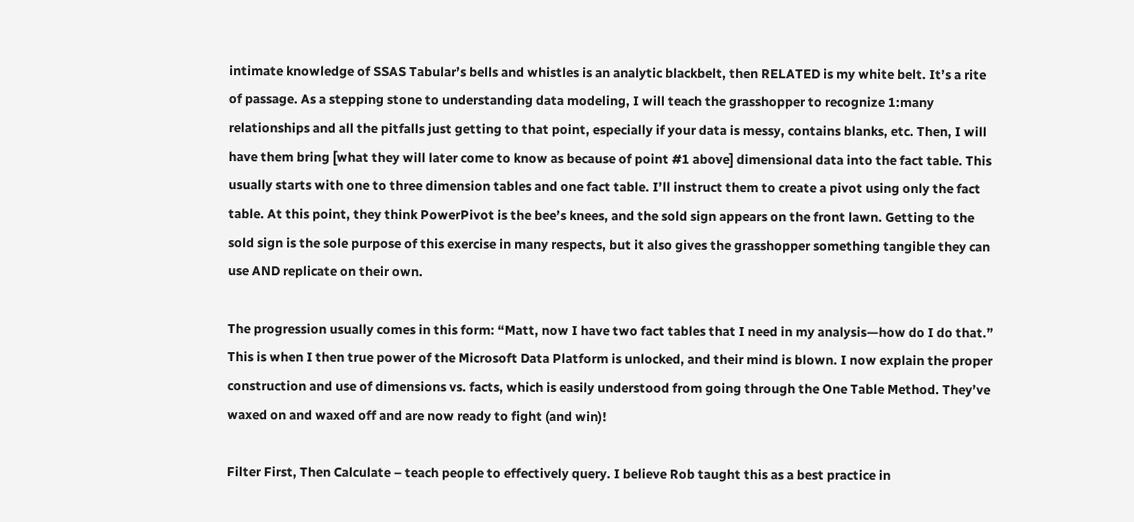intimate knowledge of SSAS Tabular’s bells and whistles is an analytic blackbelt, then RELATED is my white belt. It’s a rite of passage. As a stepping stone to understanding data modeling, I will teach the grasshopper to recognize 1:many relationships and all the pitfalls just getting to that point, especially if your data is messy, contains blanks, etc. Then, I will have them bring [what they will later come to know as because of point #1 above] dimensional data into the fact table. This usually starts with one to three dimension tables and one fact table. I’ll instruct them to create a pivot using only the fact table. At this point, they think PowerPivot is the bee’s knees, and the sold sign appears on the front lawn. Getting to the sold sign is the sole purpose of this exercise in many respects, but it also gives the grasshopper something tangible they can use AND replicate on their own.

The progression usually comes in this form: “Matt, now I have two fact tables that I need in my analysis—how do I do that.” This is when I then true power of the Microsoft Data Platform is unlocked, and their mind is blown. I now explain the proper construction and use of dimensions vs. facts, which is easily understood from going through the One Table Method. They’ve waxed on and waxed off and are now ready to fight (and win)!

Filter First, Then Calculate – teach people to effectively query. I believe Rob taught this as a best practice in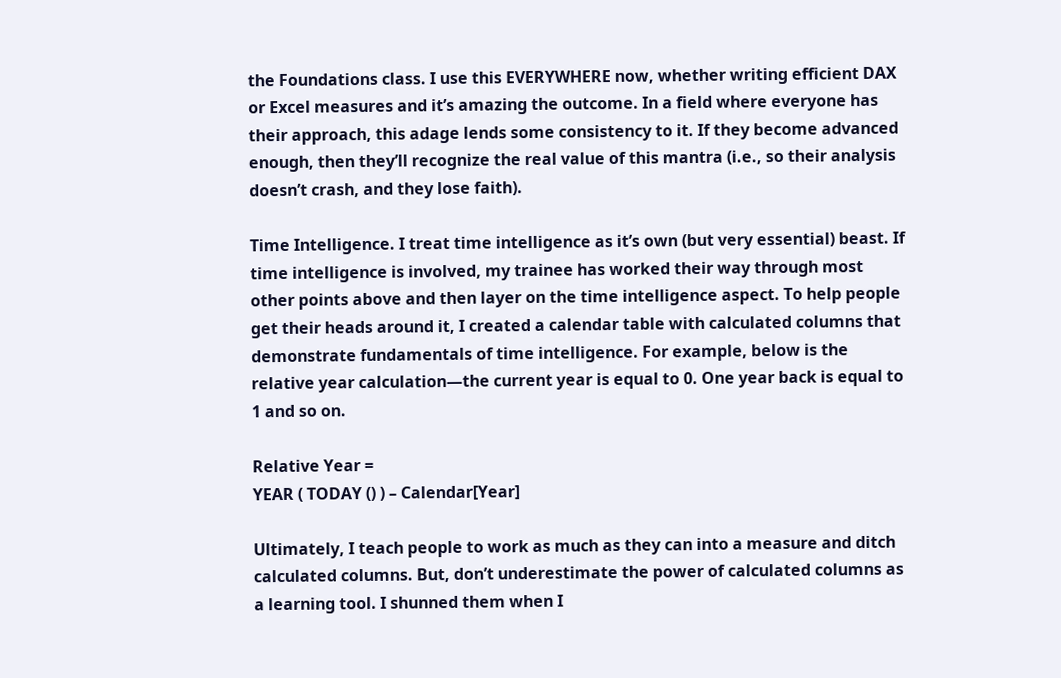the Foundations class. I use this EVERYWHERE now, whether writing efficient DAX or Excel measures and it’s amazing the outcome. In a field where everyone has their approach, this adage lends some consistency to it. If they become advanced enough, then they’ll recognize the real value of this mantra (i.e., so their analysis doesn’t crash, and they lose faith).

Time Intelligence. I treat time intelligence as it’s own (but very essential) beast. If time intelligence is involved, my trainee has worked their way through most other points above and then layer on the time intelligence aspect. To help people get their heads around it, I created a calendar table with calculated columns that demonstrate fundamentals of time intelligence. For example, below is the relative year calculation—the current year is equal to 0. One year back is equal to 1 and so on.

Relative Year =
YEAR ( TODAY () ) – Calendar[Year]

Ultimately, I teach people to work as much as they can into a measure and ditch calculated columns. But, don’t underestimate the power of calculated columns as a learning tool. I shunned them when I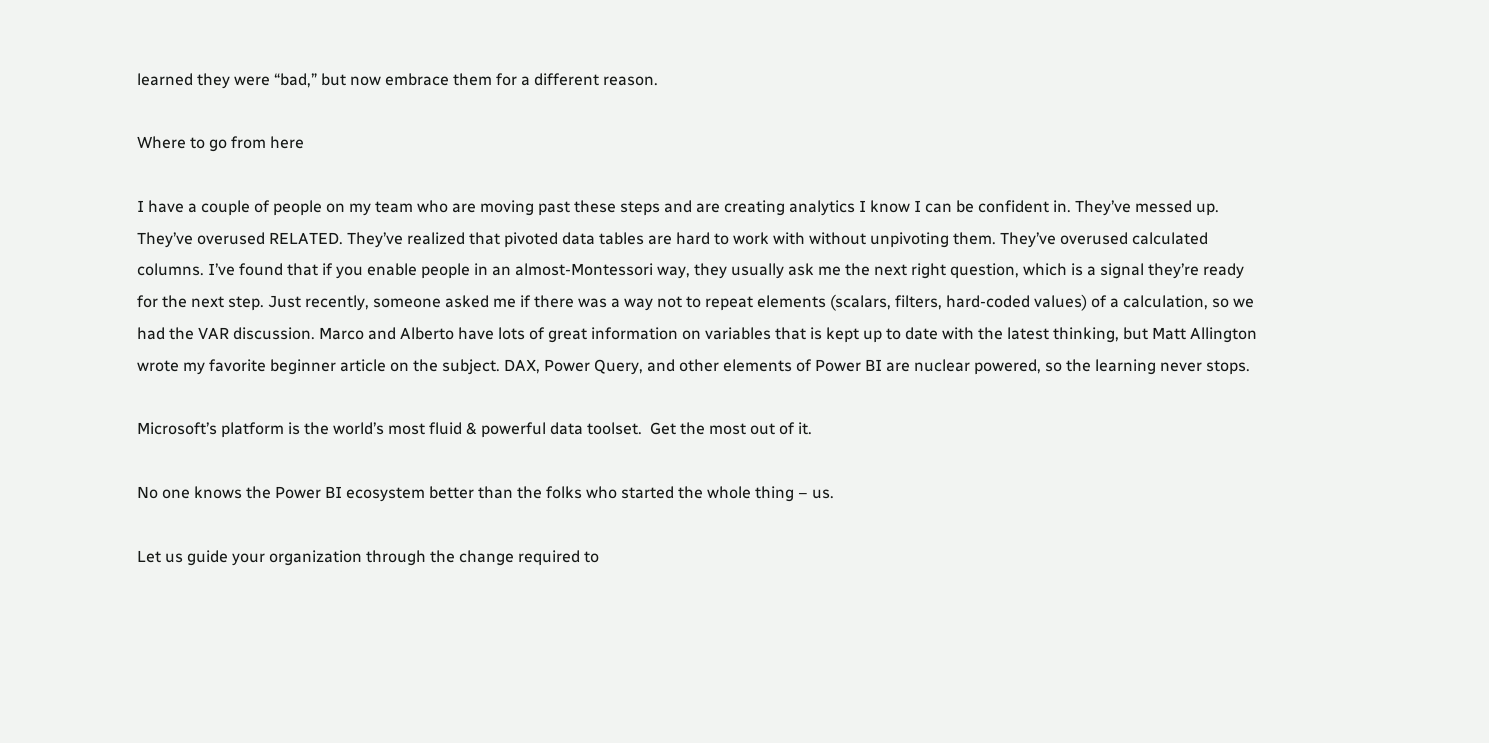learned they were “bad,” but now embrace them for a different reason.

Where to go from here

I have a couple of people on my team who are moving past these steps and are creating analytics I know I can be confident in. They’ve messed up. They’ve overused RELATED. They’ve realized that pivoted data tables are hard to work with without unpivoting them. They’ve overused calculated columns. I’ve found that if you enable people in an almost-Montessori way, they usually ask me the next right question, which is a signal they’re ready for the next step. Just recently, someone asked me if there was a way not to repeat elements (scalars, filters, hard-coded values) of a calculation, so we had the VAR discussion. Marco and Alberto have lots of great information on variables that is kept up to date with the latest thinking, but Matt Allington wrote my favorite beginner article on the subject. DAX, Power Query, and other elements of Power BI are nuclear powered, so the learning never stops.

Microsoft’s platform is the world’s most fluid & powerful data toolset.  Get the most out of it.

No one knows the Power BI ecosystem better than the folks who started the whole thing – us.

Let us guide your organization through the change required to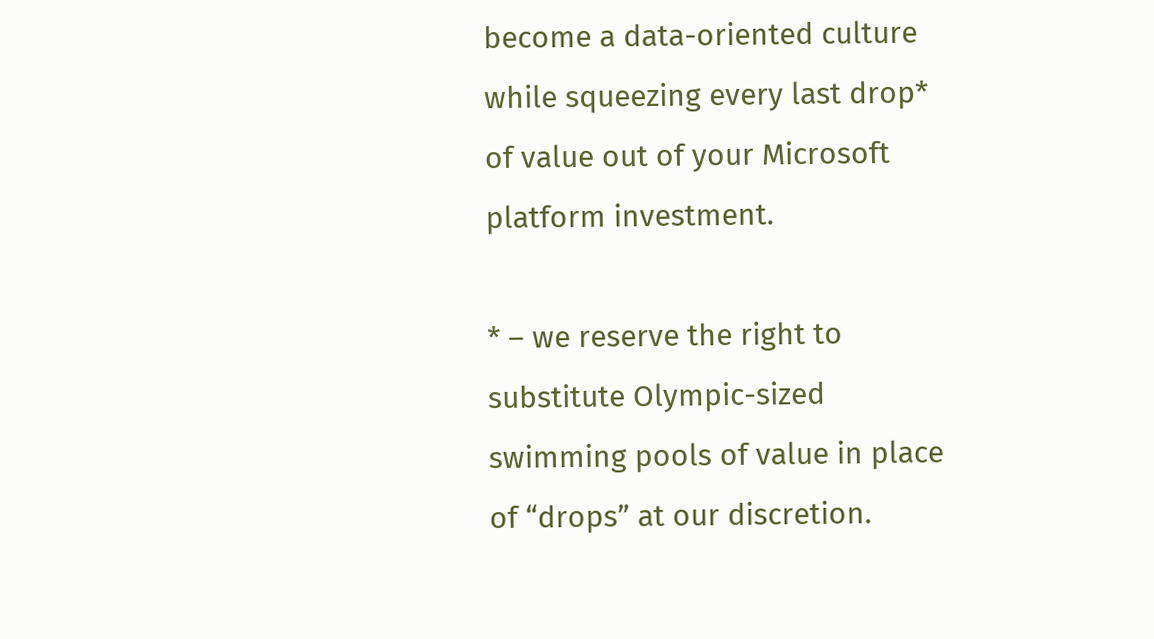become a data-oriented culture while squeezing every last drop* of value out of your Microsoft platform investment.

* – we reserve the right to substitute Olympic-sized swimming pools of value in place of “drops” at our discretion.